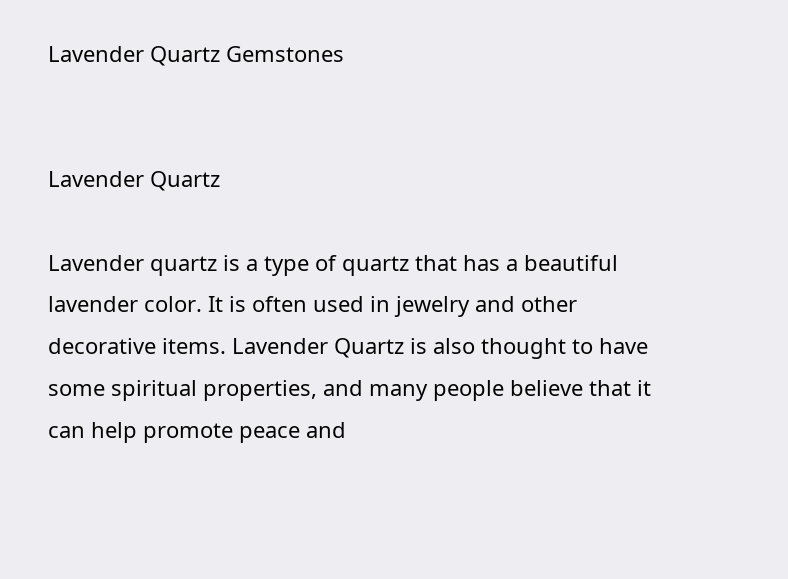Lavender Quartz Gemstones


Lavender Quartz

Lavender quartz is a type of quartz that has a beautiful lavender color. It is often used in jewelry and other decorative items. Lavender Quartz is also thought to have some spiritual properties, and many people believe that it can help promote peace and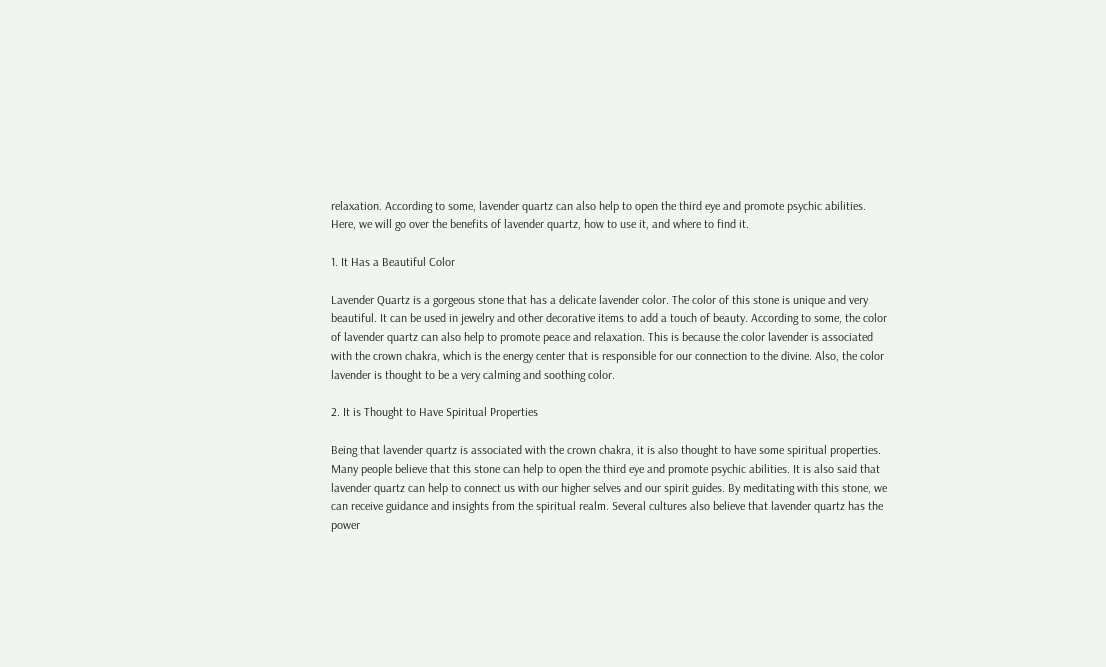relaxation. According to some, lavender quartz can also help to open the third eye and promote psychic abilities. Here, we will go over the benefits of lavender quartz, how to use it, and where to find it.

1. It Has a Beautiful Color

Lavender Quartz is a gorgeous stone that has a delicate lavender color. The color of this stone is unique and very beautiful. It can be used in jewelry and other decorative items to add a touch of beauty. According to some, the color of lavender quartz can also help to promote peace and relaxation. This is because the color lavender is associated with the crown chakra, which is the energy center that is responsible for our connection to the divine. Also, the color lavender is thought to be a very calming and soothing color.

2. It is Thought to Have Spiritual Properties

Being that lavender quartz is associated with the crown chakra, it is also thought to have some spiritual properties. Many people believe that this stone can help to open the third eye and promote psychic abilities. It is also said that lavender quartz can help to connect us with our higher selves and our spirit guides. By meditating with this stone, we can receive guidance and insights from the spiritual realm. Several cultures also believe that lavender quartz has the power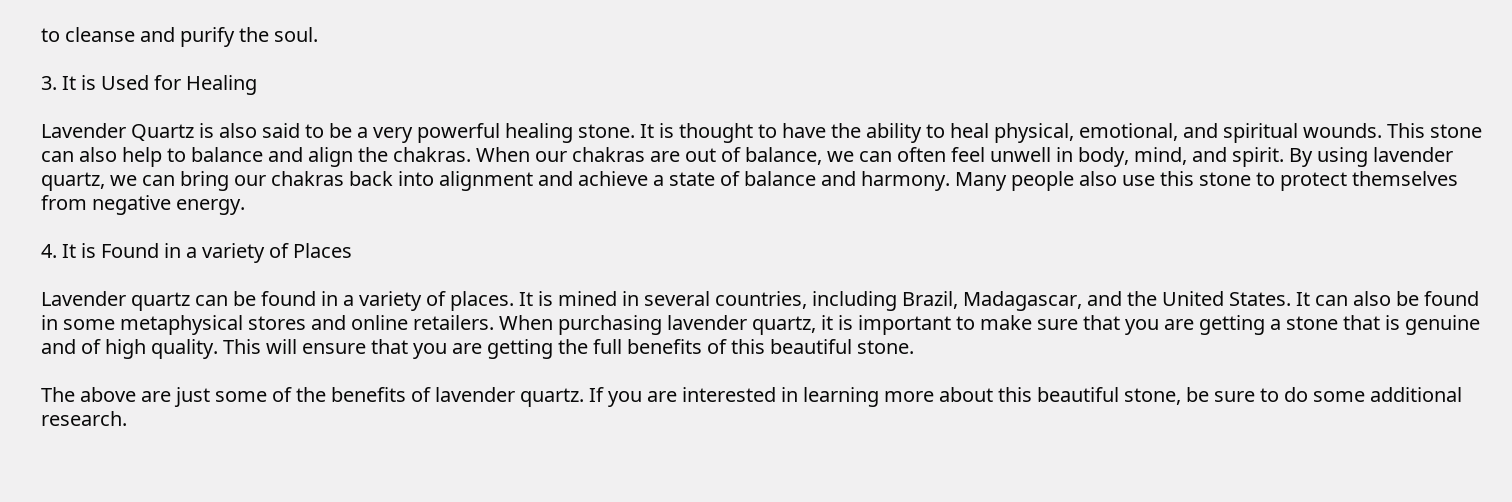to cleanse and purify the soul.

3. It is Used for Healing

Lavender Quartz is also said to be a very powerful healing stone. It is thought to have the ability to heal physical, emotional, and spiritual wounds. This stone can also help to balance and align the chakras. When our chakras are out of balance, we can often feel unwell in body, mind, and spirit. By using lavender quartz, we can bring our chakras back into alignment and achieve a state of balance and harmony. Many people also use this stone to protect themselves from negative energy.

4. It is Found in a variety of Places

Lavender quartz can be found in a variety of places. It is mined in several countries, including Brazil, Madagascar, and the United States. It can also be found in some metaphysical stores and online retailers. When purchasing lavender quartz, it is important to make sure that you are getting a stone that is genuine and of high quality. This will ensure that you are getting the full benefits of this beautiful stone.

The above are just some of the benefits of lavender quartz. If you are interested in learning more about this beautiful stone, be sure to do some additional research.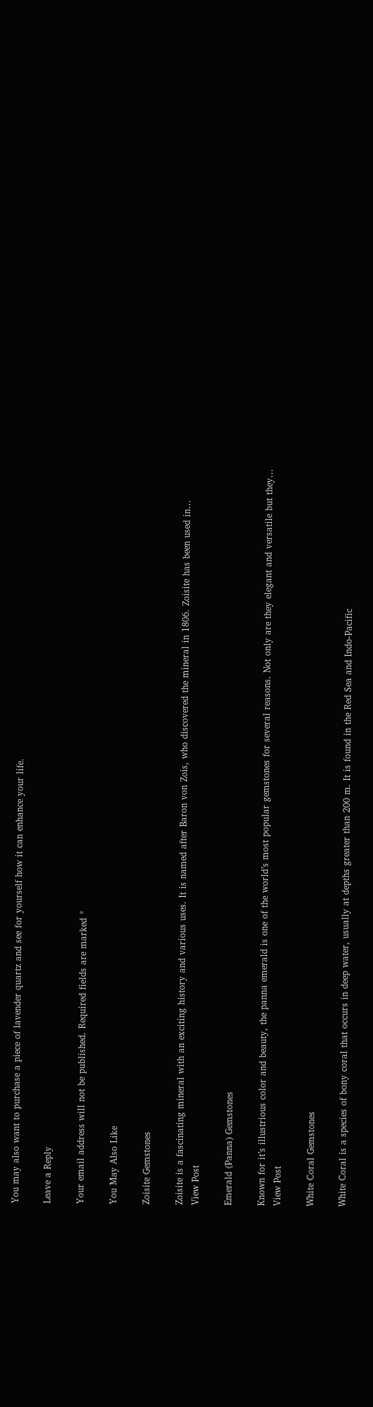You may also want to purchase a piece of lavender quartz and see for yourself how it can enhance your life.

Leave a Reply

Your email address will not be published. Required fields are marked *

You May Also Like

Zoisite Gemstones

Zoisite is a fascinating mineral with an exciting history and various uses. It is named after Baron von Zois, who discovered the mineral in 1806. Zoisite has been used in…
View Post

Emerald (Panna) Gemstones

Known for it’s illustrious color and beauty, the panna emerald is one of the world’s most popular gemstones for several reasons. Not only are they elegant and versatile but they…
View Post

White Coral Gemstones

White Coral is a species of bony coral that occurs in deep water, usually at depths greater than 200 m. It is found in the Red Sea and Indo-Pacific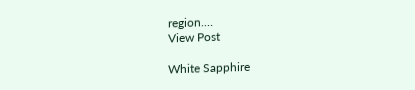region.…
View Post

White Sapphire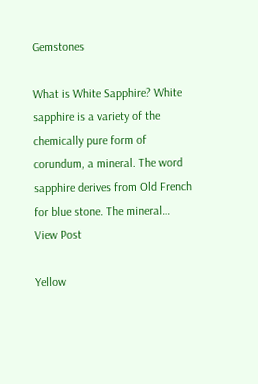Gemstones

What is White Sapphire? White sapphire is a variety of the chemically pure form of corundum, a mineral. The word sapphire derives from Old French for blue stone. The mineral…
View Post

Yellow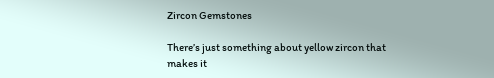Zircon Gemstones

There’s just something about yellow zircon that makes it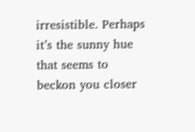irresistible. Perhaps it’s the sunny hue that seems to beckon you closer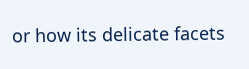or how its delicate facets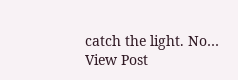catch the light. No…
View Post